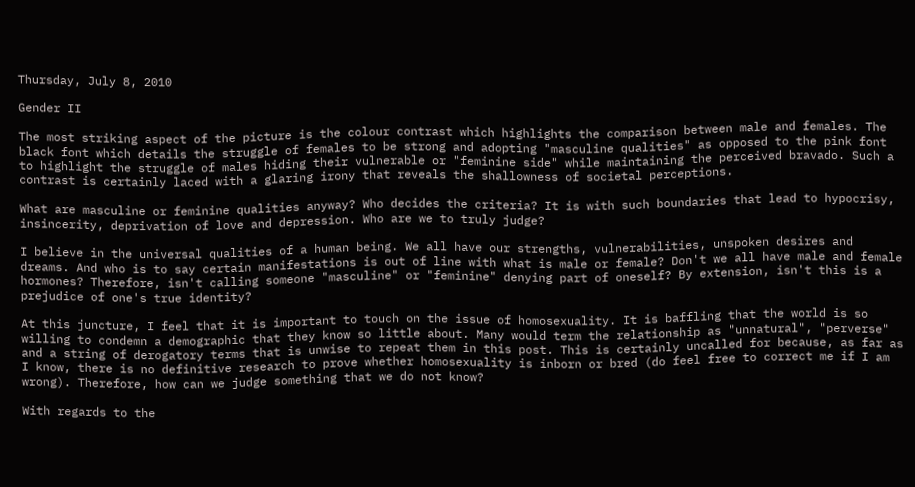Thursday, July 8, 2010

Gender II

The most striking aspect of the picture is the colour contrast which highlights the comparison between male and females. The black font which details the struggle of females to be strong and adopting "masculine qualities" as opposed to the pink font to highlight the struggle of males hiding their vulnerable or "feminine side" while maintaining the perceived bravado. Such a contrast is certainly laced with a glaring irony that reveals the shallowness of societal perceptions.

What are masculine or feminine qualities anyway? Who decides the criteria? It is with such boundaries that lead to hypocrisy, insincerity, deprivation of love and depression. Who are we to truly judge?

I believe in the universal qualities of a human being. We all have our strengths, vulnerabilities, unspoken desires and dreams. And who is to say certain manifestations is out of line with what is male or female? Don't we all have male and female hormones? Therefore, isn't calling someone "masculine" or "feminine" denying part of oneself? By extension, isn't this is a prejudice of one's true identity?

At this juncture, I feel that it is important to touch on the issue of homosexuality. It is baffling that the world is so willing to condemn a demographic that they know so little about. Many would term the relationship as "unnatural", "perverse" and a string of derogatory terms that is unwise to repeat them in this post. This is certainly uncalled for because, as far as I know, there is no definitive research to prove whether homosexuality is inborn or bred (do feel free to correct me if I am wrong). Therefore, how can we judge something that we do not know?

With regards to the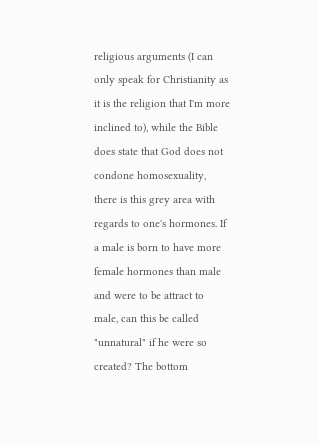religious arguments (I can only speak for Christianity as it is the religion that I'm more inclined to), while the Bible does state that God does not condone homosexuality, there is this grey area with regards to one's hormones. If a male is born to have more female hormones than male and were to be attract to male, can this be called "unnatural" if he were so created? The bottom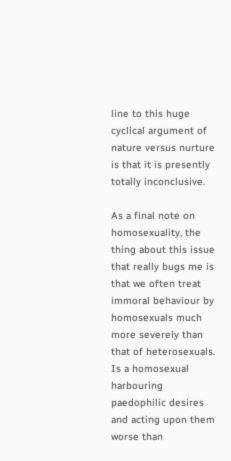line to this huge cyclical argument of nature versus nurture is that it is presently totally inconclusive.

As a final note on homosexuality, the thing about this issue that really bugs me is that we often treat immoral behaviour by homosexuals much more severely than that of heterosexuals. Is a homosexual harbouring paedophilic desires and acting upon them worse than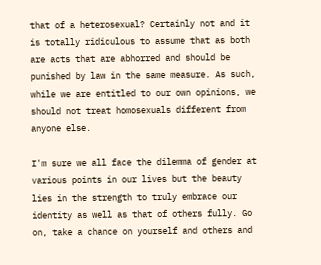that of a heterosexual? Certainly not and it is totally ridiculous to assume that as both are acts that are abhorred and should be punished by law in the same measure. As such, while we are entitled to our own opinions, we should not treat homosexuals different from anyone else.

I'm sure we all face the dilemma of gender at various points in our lives but the beauty lies in the strength to truly embrace our identity as well as that of others fully. Go on, take a chance on yourself and others and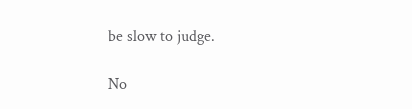be slow to judge.

No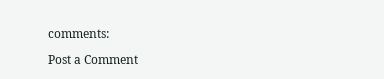comments:

Post a Comment